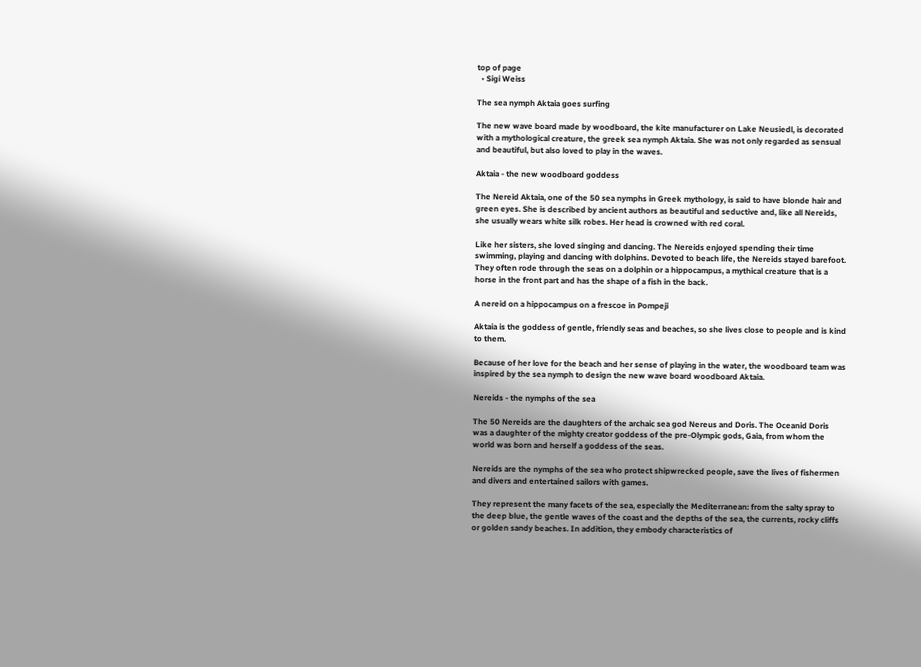top of page
  • Sigi Weiss

The sea nymph Aktaia goes surfing

The new wave board made by woodboard, the kite manufacturer on Lake Neusiedl, is decorated with a mythological creature, the greek sea nymph Aktaia. She was not only regarded as sensual and beautiful, but also loved to play in the waves.

Aktaia - the new woodboard goddess

The Nereid Aktaia, one of the 50 sea nymphs in Greek mythology, is said to have blonde hair and green eyes. She is described by ancient authors as beautiful and seductive and, like all Nereids, she usually wears white silk robes. Her head is crowned with red coral.

Like her sisters, she loved singing and dancing. The Nereids enjoyed spending their time swimming, playing and dancing with dolphins. Devoted to beach life, the Nereids stayed barefoot. They often rode through the seas on a dolphin or a hippocampus, a mythical creature that is a horse in the front part and has the shape of a fish in the back.

A nereid on a hippocampus on a frescoe in Pompeji

Aktaia is the goddess of gentle, friendly seas and beaches, so she lives close to people and is kind to them.

Because of her love for the beach and her sense of playing in the water, the woodboard team was inspired by the sea nymph to design the new wave board woodboard Aktaia.

Nereids - the nymphs of the sea

The 50 Nereids are the daughters of the archaic sea god Nereus and Doris. The Oceanid Doris was a daughter of the mighty creator goddess of the pre-Olympic gods, Gaia, from whom the world was born and herself a goddess of the seas.

Nereids are the nymphs of the sea who protect shipwrecked people, save the lives of fishermen and divers and entertained sailors with games.

They represent the many facets of the sea, especially the Mediterranean: from the salty spray to the deep blue, the gentle waves of the coast and the depths of the sea, the currents, rocky cliffs or golden sandy beaches. In addition, they embody characteristics of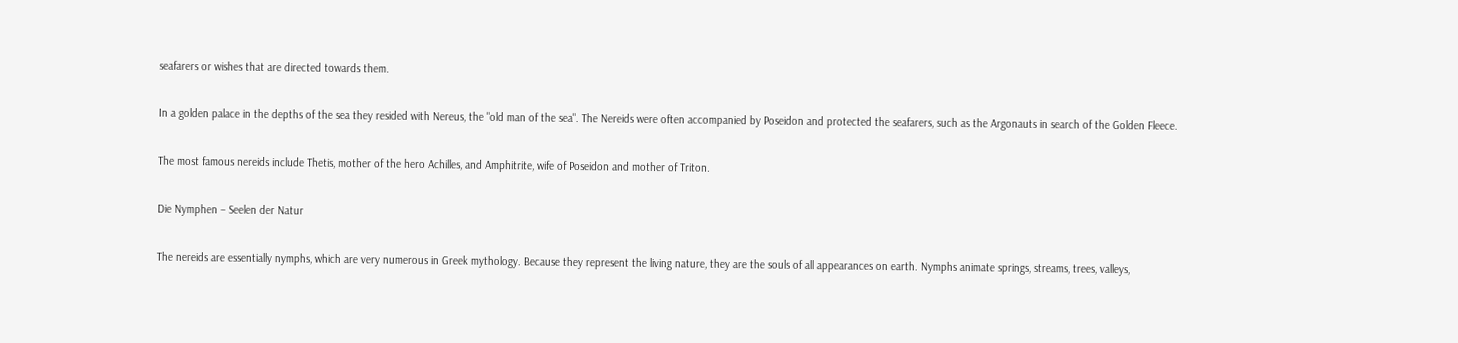seafarers or wishes that are directed towards them.

In a golden palace in the depths of the sea they resided with Nereus, the "old man of the sea". The Nereids were often accompanied by Poseidon and protected the seafarers, such as the Argonauts in search of the Golden Fleece.

The most famous nereids include Thetis, mother of the hero Achilles, and Amphitrite, wife of Poseidon and mother of Triton.

Die Nymphen – Seelen der Natur

The nereids are essentially nymphs, which are very numerous in Greek mythology. Because they represent the living nature, they are the souls of all appearances on earth. Nymphs animate springs, streams, trees, valleys,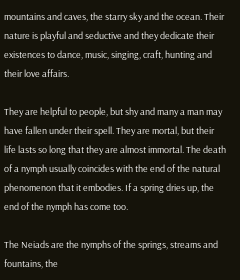mountains and caves, the starry sky and the ocean. Their nature is playful and seductive and they dedicate their existences to dance, music, singing, craft, hunting and their love affairs.

They are helpful to people, but shy and many a man may have fallen under their spell. They are mortal, but their life lasts so long that they are almost immortal. The death of a nymph usually coincides with the end of the natural phenomenon that it embodies. If a spring dries up, the end of the nymph has come too.

The Neiads are the nymphs of the springs, streams and fountains, the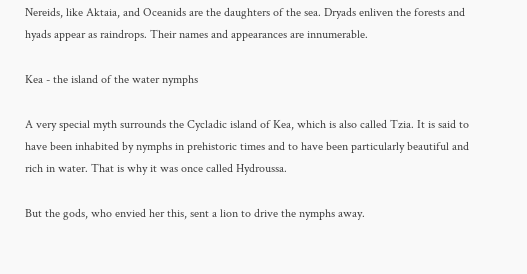Nereids, like Aktaia, and Oceanids are the daughters of the sea. Dryads enliven the forests and hyads appear as raindrops. Their names and appearances are innumerable.

Kea - the island of the water nymphs

A very special myth surrounds the Cycladic island of Kea, which is also called Tzia. It is said to have been inhabited by nymphs in prehistoric times and to have been particularly beautiful and rich in water. That is why it was once called Hydroussa.

But the gods, who envied her this, sent a lion to drive the nymphs away.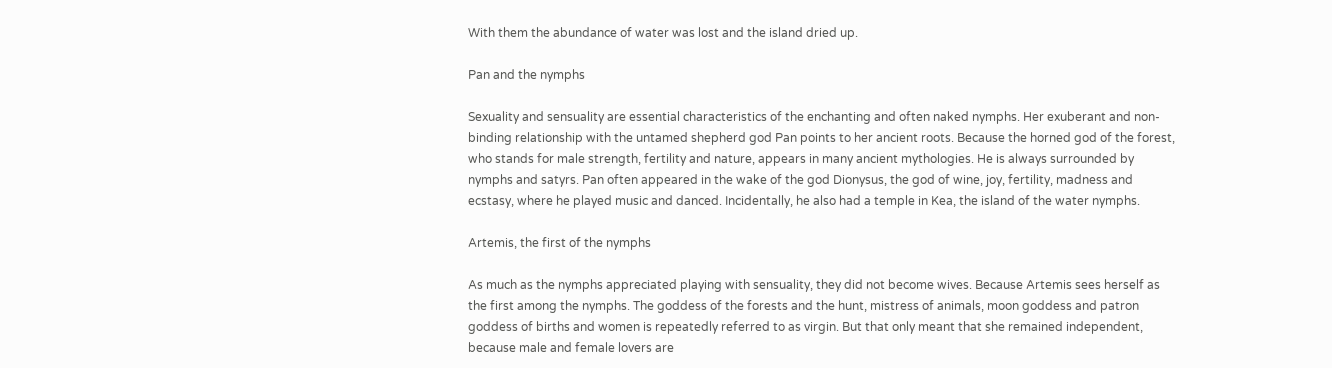With them the abundance of water was lost and the island dried up.

Pan and the nymphs

Sexuality and sensuality are essential characteristics of the enchanting and often naked nymphs. Her exuberant and non-binding relationship with the untamed shepherd god Pan points to her ancient roots. Because the horned god of the forest, who stands for male strength, fertility and nature, appears in many ancient mythologies. He is always surrounded by nymphs and satyrs. Pan often appeared in the wake of the god Dionysus, the god of wine, joy, fertility, madness and ecstasy, where he played music and danced. Incidentally, he also had a temple in Kea, the island of the water nymphs.

Artemis, the first of the nymphs

As much as the nymphs appreciated playing with sensuality, they did not become wives. Because Artemis sees herself as the first among the nymphs. The goddess of the forests and the hunt, mistress of animals, moon goddess and patron goddess of births and women is repeatedly referred to as virgin. But that only meant that she remained independent, because male and female lovers are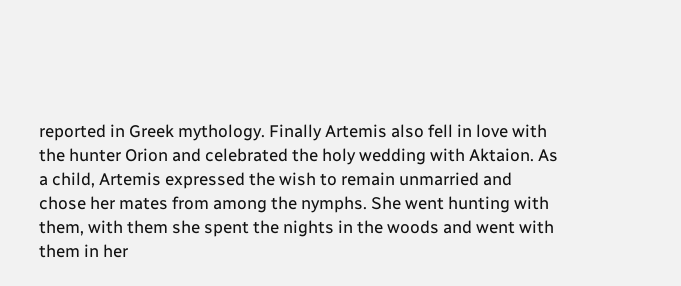reported in Greek mythology. Finally Artemis also fell in love with the hunter Orion and celebrated the holy wedding with Aktaion. As a child, Artemis expressed the wish to remain unmarried and chose her mates from among the nymphs. She went hunting with them, with them she spent the nights in the woods and went with them in her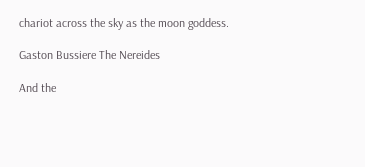chariot across the sky as the moon goddess.

Gaston Bussiere The Nereides

And the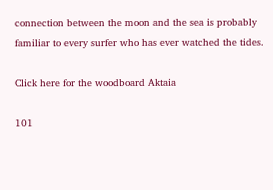connection between the moon and the sea is probably familiar to every surfer who has ever watched the tides.

Click here for the woodboard Aktaia

101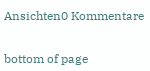Ansichten0 Kommentare


bottom of page